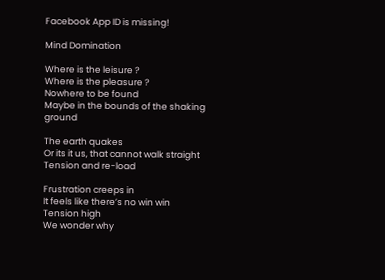Facebook App ID is missing!

Mind Domination

Where is the leisure ?
Where is the pleasure ?
Nowhere to be found
Maybe in the bounds of the shaking ground

The earth quakes
Or its it us, that cannot walk straight
Tension and re-load

Frustration creeps in
It feels like there’s no win win
Tension high
We wonder why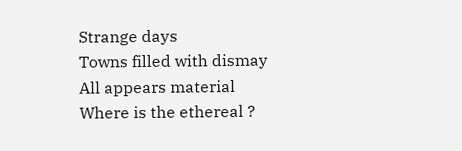Strange days
Towns filled with dismay
All appears material
Where is the ethereal ?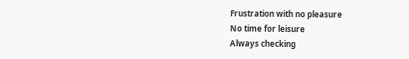Frustration with no pleasure
No time for leisure
Always checking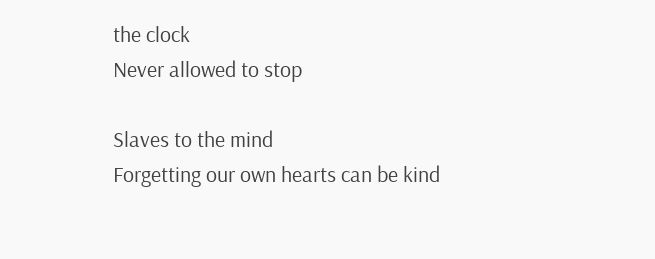the clock
Never allowed to stop

Slaves to the mind
Forgetting our own hearts can be kind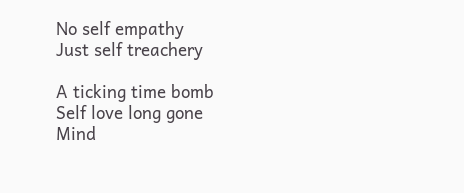No self empathy
Just self treachery

A ticking time bomb
Self love long gone
Mind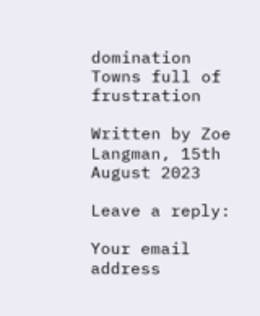domination
Towns full of frustration

Written by Zoe Langman, 15th August 2023

Leave a reply:

Your email address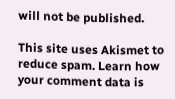will not be published.

This site uses Akismet to reduce spam. Learn how your comment data is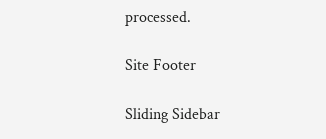processed.

Site Footer

Sliding Sidebar